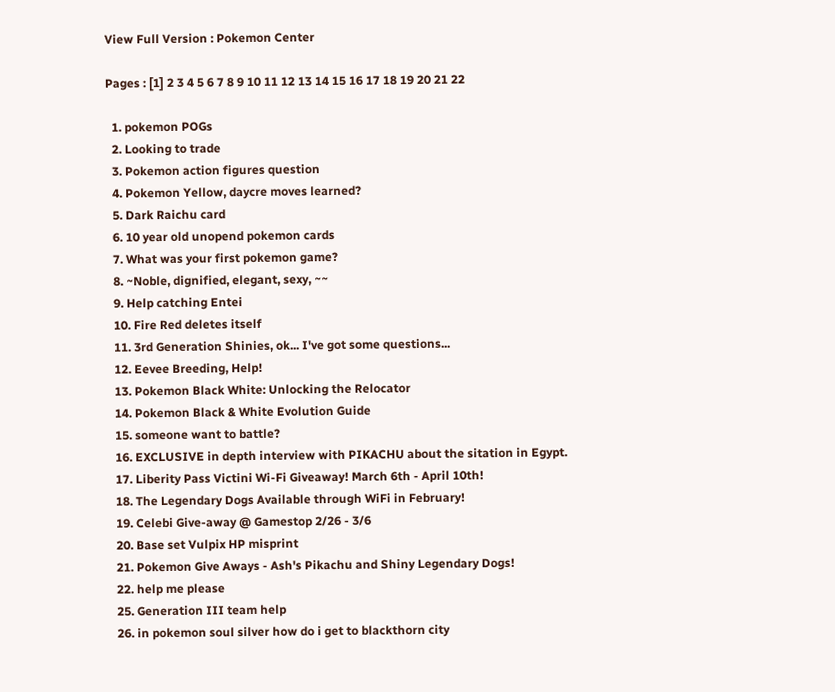View Full Version : Pokemon Center

Pages : [1] 2 3 4 5 6 7 8 9 10 11 12 13 14 15 16 17 18 19 20 21 22

  1. pokemon POGs
  2. Looking to trade
  3. Pokemon action figures question
  4. Pokemon Yellow, daycre moves learned?
  5. Dark Raichu card
  6. 10 year old unopend pokemon cards
  7. What was your first pokemon game?
  8. ~Noble, dignified, elegant, sexy, ~~
  9. Help catching Entei
  10. Fire Red deletes itself
  11. 3rd Generation Shinies, ok... I've got some questions...
  12. Eevee Breeding, Help!
  13. Pokemon Black White: Unlocking the Relocator
  14. Pokemon Black & White Evolution Guide
  15. someone want to battle?
  16. EXCLUSIVE in depth interview with PIKACHU about the sitation in Egypt.
  17. Liberity Pass Victini Wi-Fi Giveaway! March 6th - April 10th!
  18. The Legendary Dogs Available through WiFi in February!
  19. Celebi Give-away @ Gamestop 2/26 - 3/6
  20. Base set Vulpix HP misprint
  21. Pokemon Give Aways - Ash's Pikachu and Shiny Legendary Dogs!
  22. help me please
  25. Generation III team help
  26. in pokemon soul silver how do i get to blackthorn city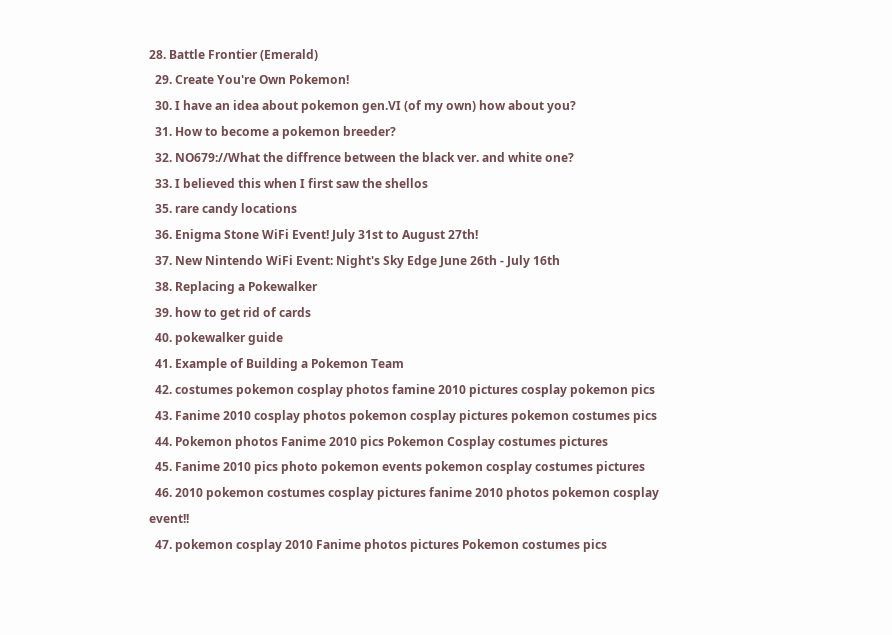28. Battle Frontier (Emerald)
  29. Create You're Own Pokemon!
  30. I have an idea about pokemon gen.VI (of my own) how about you?
  31. How to become a pokemon breeder?
  32. NO679://What the diffrence between the black ver. and white one?
  33. I believed this when I first saw the shellos
  35. rare candy locations
  36. Enigma Stone WiFi Event! July 31st to August 27th!
  37. New Nintendo WiFi Event: Night's Sky Edge June 26th - July 16th
  38. Replacing a Pokewalker
  39. how to get rid of cards
  40. pokewalker guide
  41. Example of Building a Pokemon Team
  42. costumes pokemon cosplay photos famine 2010 pictures cosplay pokemon pics
  43. Fanime 2010 cosplay photos pokemon cosplay pictures pokemon costumes pics
  44. Pokemon photos Fanime 2010 pics Pokemon Cosplay costumes pictures
  45. Fanime 2010 pics photo pokemon events pokemon cosplay costumes pictures
  46. 2010 pokemon costumes cosplay pictures fanime 2010 photos pokemon cosplay event!!
  47. pokemon cosplay 2010 Fanime photos pictures Pokemon costumes pics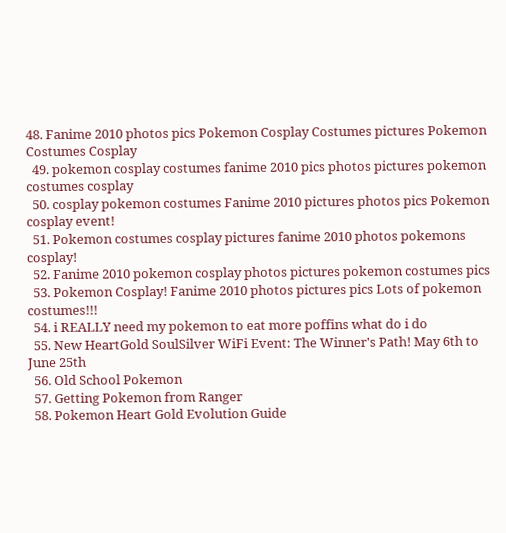48. Fanime 2010 photos pics Pokemon Cosplay Costumes pictures Pokemon Costumes Cosplay
  49. pokemon cosplay costumes fanime 2010 pics photos pictures pokemon costumes cosplay
  50. cosplay pokemon costumes Fanime 2010 pictures photos pics Pokemon cosplay event!
  51. Pokemon costumes cosplay pictures fanime 2010 photos pokemons cosplay!
  52. Fanime 2010 pokemon cosplay photos pictures pokemon costumes pics
  53. Pokemon Cosplay! Fanime 2010 photos pictures pics Lots of pokemon costumes!!!
  54. i REALLY need my pokemon to eat more poffins what do i do
  55. New HeartGold SoulSilver WiFi Event: The Winner's Path! May 6th to June 25th
  56. Old School Pokemon
  57. Getting Pokemon from Ranger
  58. Pokemon Heart Gold Evolution Guide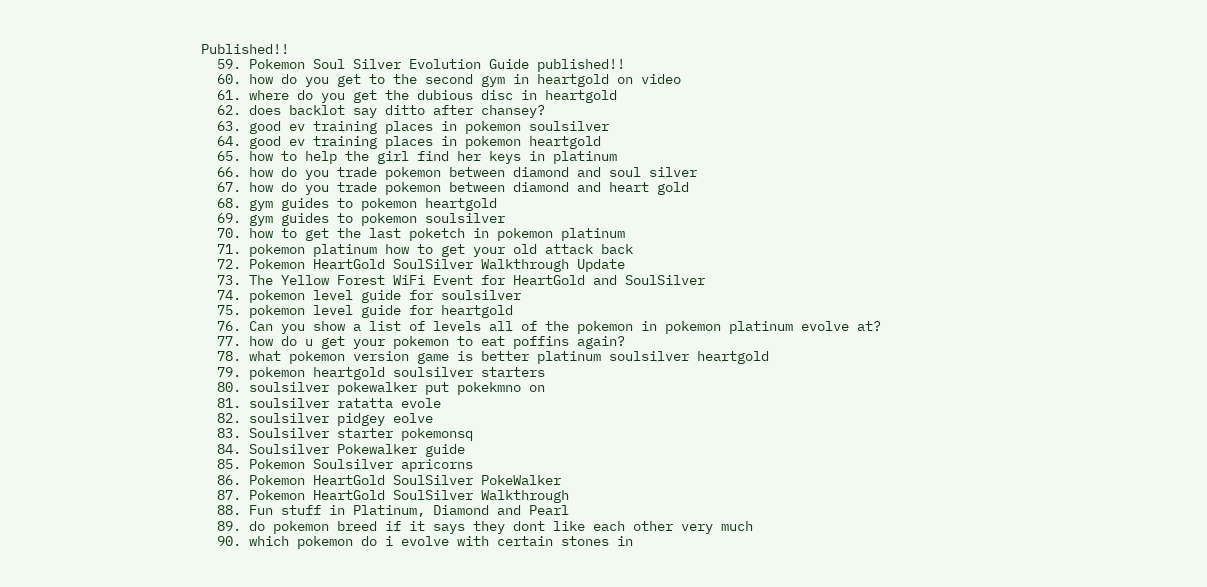Published!!
  59. Pokemon Soul Silver Evolution Guide published!!
  60. how do you get to the second gym in heartgold on video
  61. where do you get the dubious disc in heartgold
  62. does backlot say ditto after chansey?
  63. good ev training places in pokemon soulsilver
  64. good ev training places in pokemon heartgold
  65. how to help the girl find her keys in platinum
  66. how do you trade pokemon between diamond and soul silver
  67. how do you trade pokemon between diamond and heart gold
  68. gym guides to pokemon heartgold
  69. gym guides to pokemon soulsilver
  70. how to get the last poketch in pokemon platinum
  71. pokemon platinum how to get your old attack back
  72. Pokemon HeartGold SoulSilver Walkthrough Update
  73. The Yellow Forest WiFi Event for HeartGold and SoulSilver
  74. pokemon level guide for soulsilver
  75. pokemon level guide for heartgold
  76. Can you show a list of levels all of the pokemon in pokemon platinum evolve at?
  77. how do u get your pokemon to eat poffins again?
  78. what pokemon version game is better platinum soulsilver heartgold
  79. pokemon heartgold soulsilver starters
  80. soulsilver pokewalker put pokekmno on
  81. soulsilver ratatta evole
  82. soulsilver pidgey eolve
  83. Soulsilver starter pokemonsq
  84. Soulsilver Pokewalker guide
  85. Pokemon Soulsilver apricorns
  86. Pokemon HeartGold SoulSilver PokeWalker
  87. Pokemon HeartGold SoulSilver Walkthrough
  88. Fun stuff in Platinum, Diamond and Pearl
  89. do pokemon breed if it says they dont like each other very much
  90. which pokemon do i evolve with certain stones in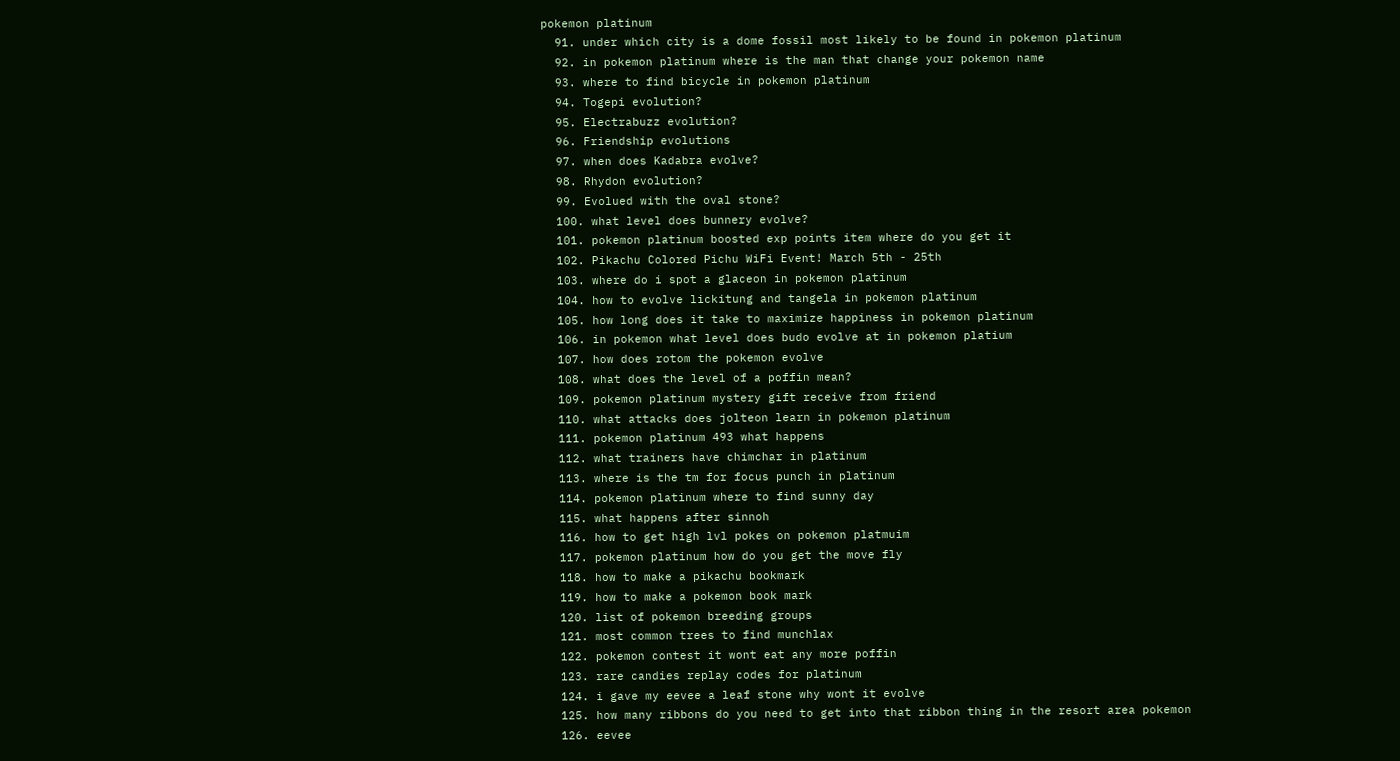pokemon platinum
  91. under which city is a dome fossil most likely to be found in pokemon platinum
  92. in pokemon platinum where is the man that change your pokemon name
  93. where to find bicycle in pokemon platinum
  94. Togepi evolution?
  95. Electrabuzz evolution?
  96. Friendship evolutions
  97. when does Kadabra evolve?
  98. Rhydon evolution?
  99. Evolued with the oval stone?
  100. what level does bunnery evolve?
  101. pokemon platinum boosted exp points item where do you get it
  102. Pikachu Colored Pichu WiFi Event! March 5th - 25th
  103. where do i spot a glaceon in pokemon platinum
  104. how to evolve lickitung and tangela in pokemon platinum
  105. how long does it take to maximize happiness in pokemon platinum
  106. in pokemon what level does budo evolve at in pokemon platium
  107. how does rotom the pokemon evolve
  108. what does the level of a poffin mean?
  109. pokemon platinum mystery gift receive from friend
  110. what attacks does jolteon learn in pokemon platinum
  111. pokemon platinum 493 what happens
  112. what trainers have chimchar in platinum
  113. where is the tm for focus punch in platinum
  114. pokemon platinum where to find sunny day
  115. what happens after sinnoh
  116. how to get high lvl pokes on pokemon platmuim
  117. pokemon platinum how do you get the move fly
  118. how to make a pikachu bookmark
  119. how to make a pokemon book mark
  120. list of pokemon breeding groups
  121. most common trees to find munchlax
  122. pokemon contest it wont eat any more poffin
  123. rare candies replay codes for platinum
  124. i gave my eevee a leaf stone why wont it evolve
  125. how many ribbons do you need to get into that ribbon thing in the resort area pokemon
  126. eevee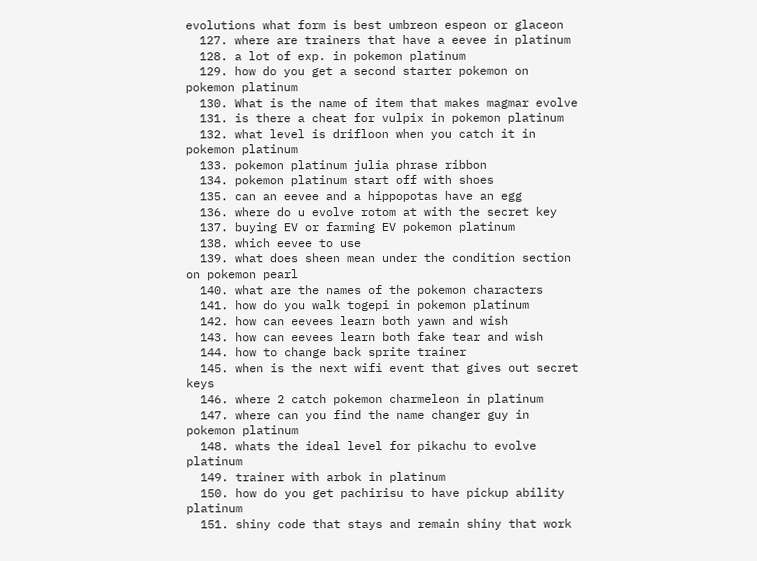evolutions what form is best umbreon espeon or glaceon
  127. where are trainers that have a eevee in platinum
  128. a lot of exp. in pokemon platinum
  129. how do you get a second starter pokemon on pokemon platinum
  130. What is the name of item that makes magmar evolve
  131. is there a cheat for vulpix in pokemon platinum
  132. what level is drifloon when you catch it in pokemon platinum
  133. pokemon platinum julia phrase ribbon
  134. pokemon platinum start off with shoes
  135. can an eevee and a hippopotas have an egg
  136. where do u evolve rotom at with the secret key
  137. buying EV or farming EV pokemon platinum
  138. which eevee to use
  139. what does sheen mean under the condition section on pokemon pearl
  140. what are the names of the pokemon characters
  141. how do you walk togepi in pokemon platinum
  142. how can eevees learn both yawn and wish
  143. how can eevees learn both fake tear and wish
  144. how to change back sprite trainer
  145. when is the next wifi event that gives out secret keys
  146. where 2 catch pokemon charmeleon in platinum
  147. where can you find the name changer guy in pokemon platinum
  148. whats the ideal level for pikachu to evolve platinum
  149. trainer with arbok in platinum
  150. how do you get pachirisu to have pickup ability platinum
  151. shiny code that stays and remain shiny that work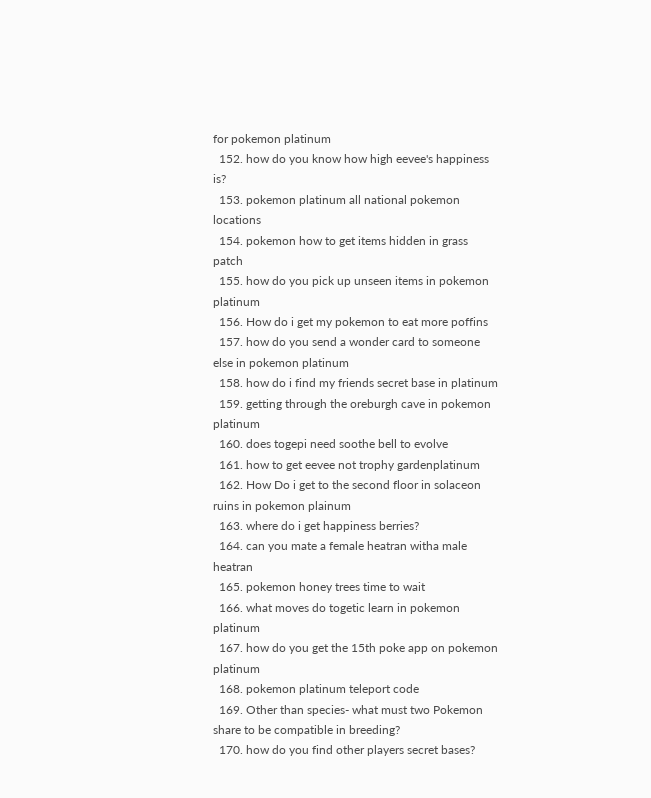for pokemon platinum
  152. how do you know how high eevee's happiness is?
  153. pokemon platinum all national pokemon locations
  154. pokemon how to get items hidden in grass patch
  155. how do you pick up unseen items in pokemon platinum
  156. How do i get my pokemon to eat more poffins
  157. how do you send a wonder card to someone else in pokemon platinum
  158. how do i find my friends secret base in platinum
  159. getting through the oreburgh cave in pokemon platinum
  160. does togepi need soothe bell to evolve
  161. how to get eevee not trophy gardenplatinum
  162. How Do i get to the second floor in solaceon ruins in pokemon plainum
  163. where do i get happiness berries?
  164. can you mate a female heatran witha male heatran
  165. pokemon honey trees time to wait
  166. what moves do togetic learn in pokemon platinum
  167. how do you get the 15th poke app on pokemon platinum
  168. pokemon platinum teleport code
  169. Other than species- what must two Pokemon share to be compatible in breeding?
  170. how do you find other players secret bases?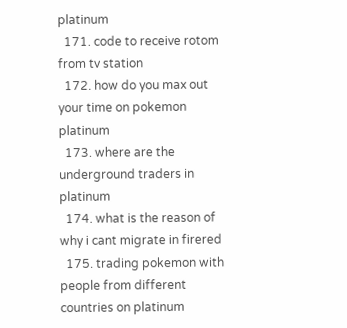platinum
  171. code to receive rotom from tv station
  172. how do you max out your time on pokemon platinum
  173. where are the underground traders in platinum
  174. what is the reason of why i cant migrate in firered
  175. trading pokemon with people from different countries on platinum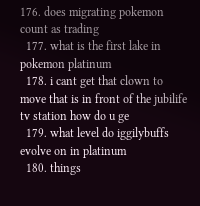176. does migrating pokemon count as trading
  177. what is the first lake in pokemon platinum
  178. i cant get that clown to move that is in front of the jubilife tv station how do u ge
  179. what level do iggilybuffs evolve on in platinum
  180. things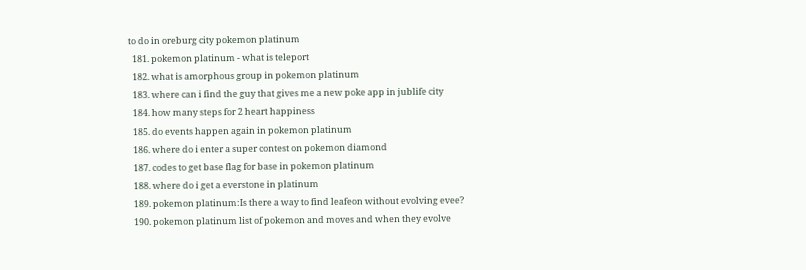to do in oreburg city pokemon platinum
  181. pokemon platinum - what is teleport
  182. what is amorphous group in pokemon platinum
  183. where can i find the guy that gives me a new poke app in jublife city
  184. how many steps for 2 heart happiness
  185. do events happen again in pokemon platinum
  186. where do i enter a super contest on pokemon diamond
  187. codes to get base flag for base in pokemon platinum
  188. where do i get a everstone in platinum
  189. pokemon platinum:Is there a way to find leafeon without evolving evee?
  190. pokemon platinum list of pokemon and moves and when they evolve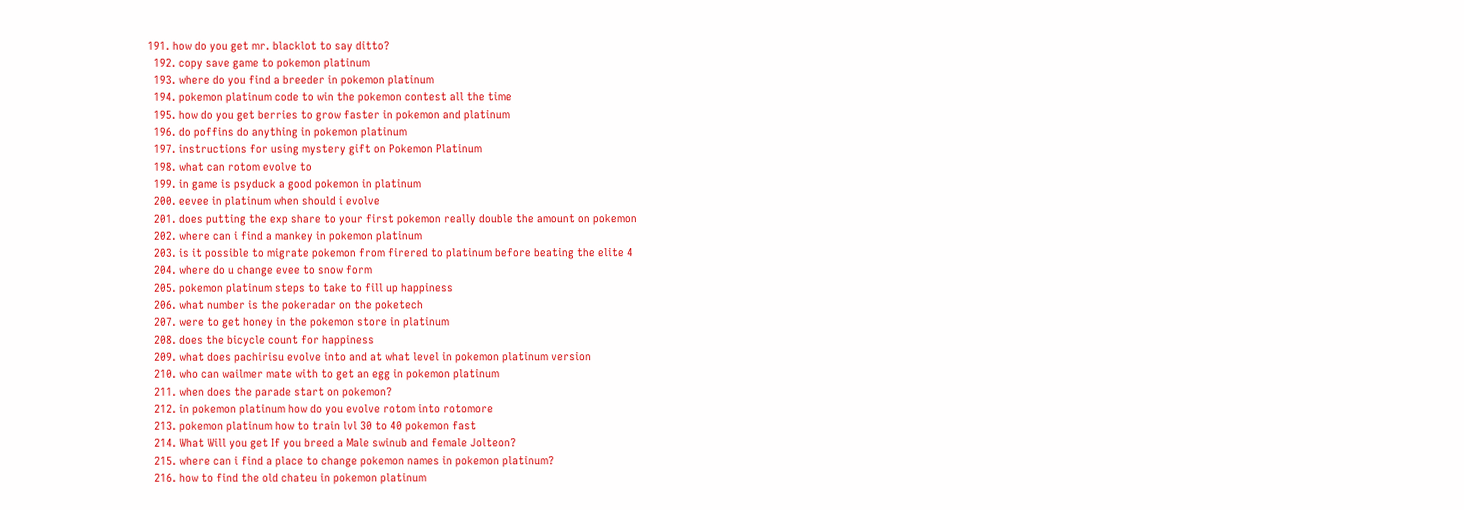191. how do you get mr. blacklot to say ditto?
  192. copy save game to pokemon platinum
  193. where do you find a breeder in pokemon platinum
  194. pokemon platinum code to win the pokemon contest all the time
  195. how do you get berries to grow faster in pokemon and platinum
  196. do poffins do anything in pokemon platinum
  197. instructions for using mystery gift on Pokemon Platinum
  198. what can rotom evolve to
  199. in game is psyduck a good pokemon in platinum
  200. eevee in platinum when should i evolve
  201. does putting the exp share to your first pokemon really double the amount on pokemon
  202. where can i find a mankey in pokemon platinum
  203. is it possible to migrate pokemon from firered to platinum before beating the elite 4
  204. where do u change evee to snow form
  205. pokemon platinum steps to take to fill up happiness
  206. what number is the pokeradar on the poketech
  207. were to get honey in the pokemon store in platinum
  208. does the bicycle count for happiness
  209. what does pachirisu evolve into and at what level in pokemon platinum version
  210. who can wailmer mate with to get an egg in pokemon platinum
  211. when does the parade start on pokemon?
  212. in pokemon platinum how do you evolve rotom into rotomore
  213. pokemon platinum how to train lvl 30 to 40 pokemon fast
  214. What Will you get If you breed a Male swinub and female Jolteon?
  215. where can i find a place to change pokemon names in pokemon platinum?
  216. how to find the old chateu in pokemon platinum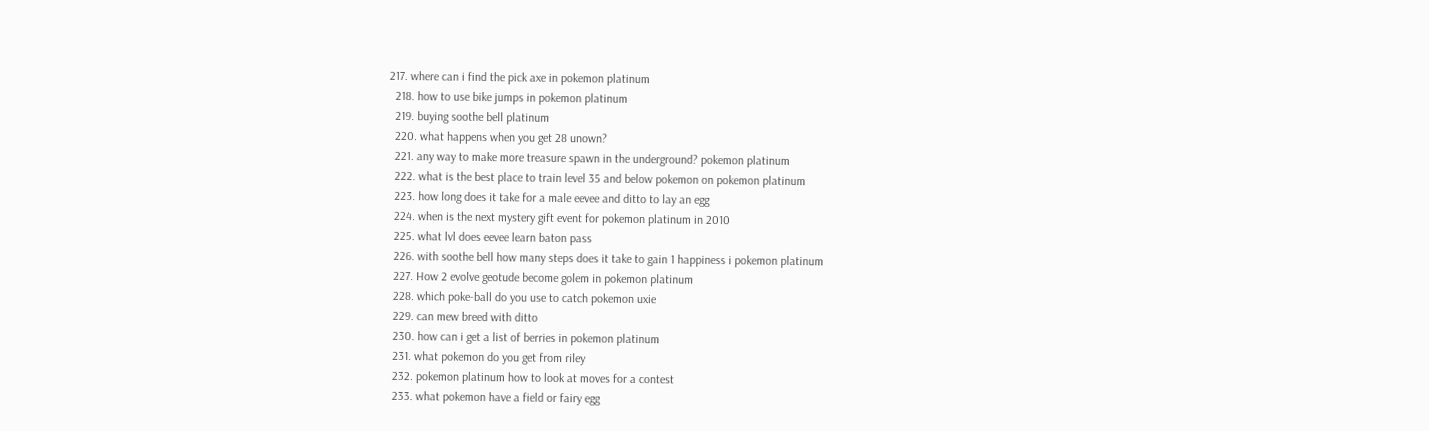217. where can i find the pick axe in pokemon platinum
  218. how to use bike jumps in pokemon platinum
  219. buying soothe bell platinum
  220. what happens when you get 28 unown?
  221. any way to make more treasure spawn in the underground? pokemon platinum
  222. what is the best place to train level 35 and below pokemon on pokemon platinum
  223. how long does it take for a male eevee and ditto to lay an egg
  224. when is the next mystery gift event for pokemon platinum in 2010
  225. what lvl does eevee learn baton pass
  226. with soothe bell how many steps does it take to gain 1 happiness i pokemon platinum
  227. How 2 evolve geotude become golem in pokemon platinum
  228. which poke-ball do you use to catch pokemon uxie
  229. can mew breed with ditto
  230. how can i get a list of berries in pokemon platinum
  231. what pokemon do you get from riley
  232. pokemon platinum how to look at moves for a contest
  233. what pokemon have a field or fairy egg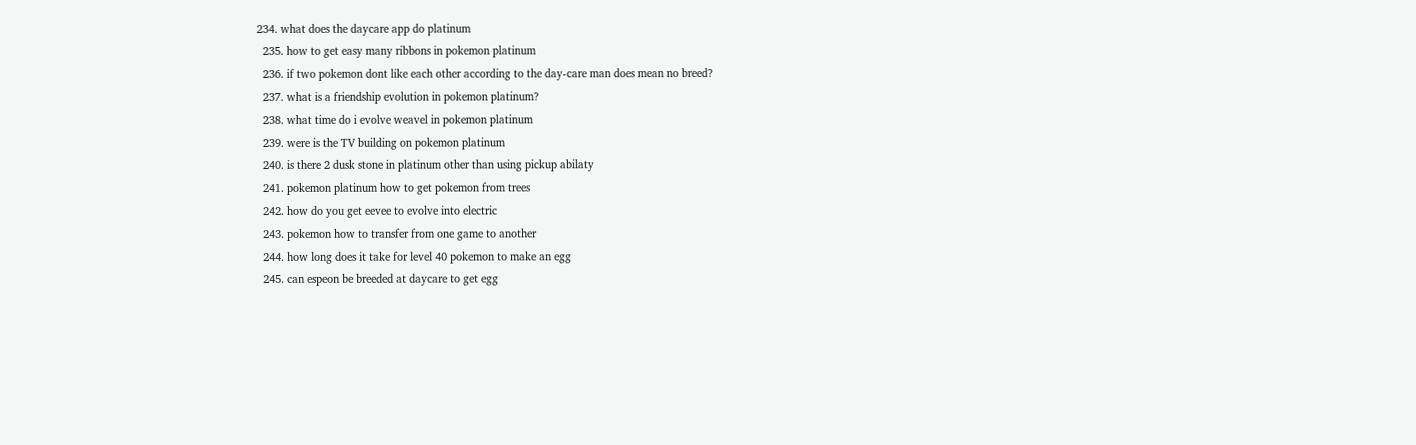234. what does the daycare app do platinum
  235. how to get easy many ribbons in pokemon platinum
  236. if two pokemon dont like each other according to the day-care man does mean no breed?
  237. what is a friendship evolution in pokemon platinum?
  238. what time do i evolve weavel in pokemon platinum
  239. were is the TV building on pokemon platinum
  240. is there 2 dusk stone in platinum other than using pickup abilaty
  241. pokemon platinum how to get pokemon from trees
  242. how do you get eevee to evolve into electric
  243. pokemon how to transfer from one game to another
  244. how long does it take for level 40 pokemon to make an egg
  245. can espeon be breeded at daycare to get egg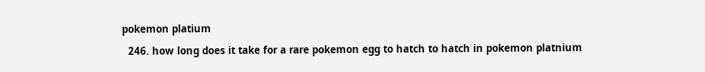pokemon platium
  246. how long does it take for a rare pokemon egg to hatch to hatch in pokemon platnium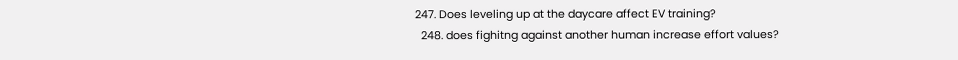247. Does leveling up at the daycare affect EV training?
  248. does fighitng against another human increase effort values?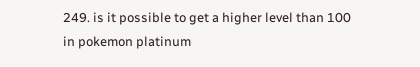249. is it possible to get a higher level than 100 in pokemon platinum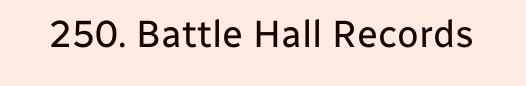250. Battle Hall Records